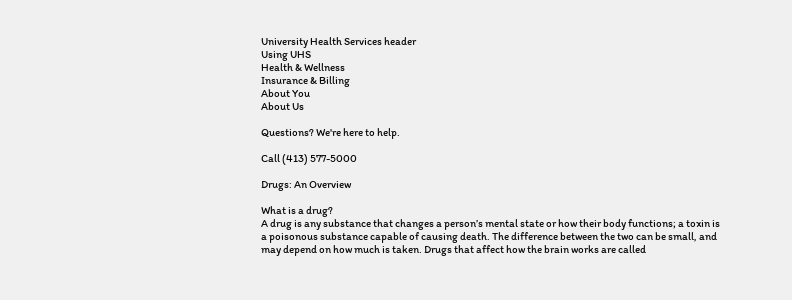University Health Services header
Using UHS
Health & Wellness
Insurance & Billing
About You
About Us

Questions? We're here to help.

Call (413) 577-5000

Drugs: An Overview

What is a drug?
A drug is any substance that changes a person’s mental state or how their body functions; a toxin is a poisonous substance capable of causing death. The difference between the two can be small, and may depend on how much is taken. Drugs that affect how the brain works are called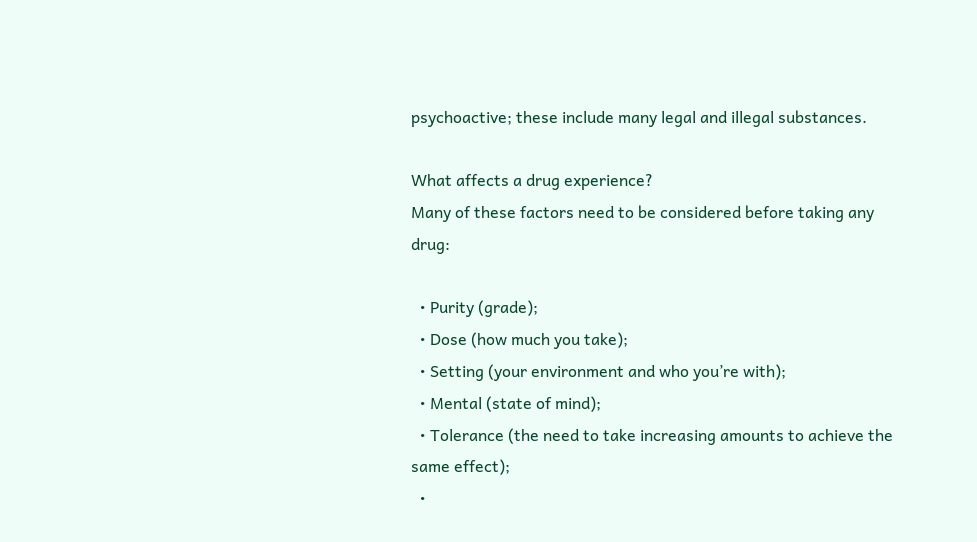psychoactive; these include many legal and illegal substances.

What affects a drug experience?
Many of these factors need to be considered before taking any drug:

  • Purity (grade);
  • Dose (how much you take);
  • Setting (your environment and who you’re with);
  • Mental (state of mind);
  • Tolerance (the need to take increasing amounts to achieve the same effect);
  •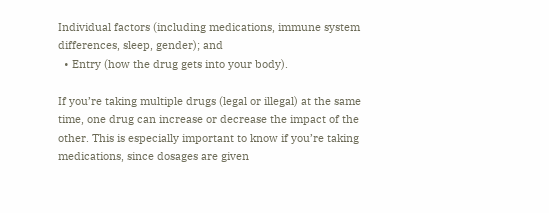Individual factors (including medications, immune system differences, sleep, gender); and
  • Entry (how the drug gets into your body).

If you’re taking multiple drugs (legal or illegal) at the same time, one drug can increase or decrease the impact of the other. This is especially important to know if you’re taking medications, since dosages are given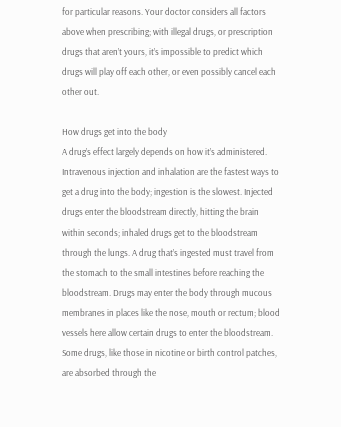for particular reasons. Your doctor considers all factors above when prescribing; with illegal drugs, or prescription drugs that aren’t yours, it’s impossible to predict which drugs will play off each other, or even possibly cancel each other out.

How drugs get into the body
A drug’s effect largely depends on how it’s administered. Intravenous injection and inhalation are the fastest ways to get a drug into the body; ingestion is the slowest. Injected drugs enter the bloodstream directly, hitting the brain within seconds; inhaled drugs get to the bloodstream through the lungs. A drug that’s ingested must travel from the stomach to the small intestines before reaching the bloodstream. Drugs may enter the body through mucous membranes in places like the nose, mouth or rectum; blood vessels here allow certain drugs to enter the bloodstream. Some drugs, like those in nicotine or birth control patches, are absorbed through the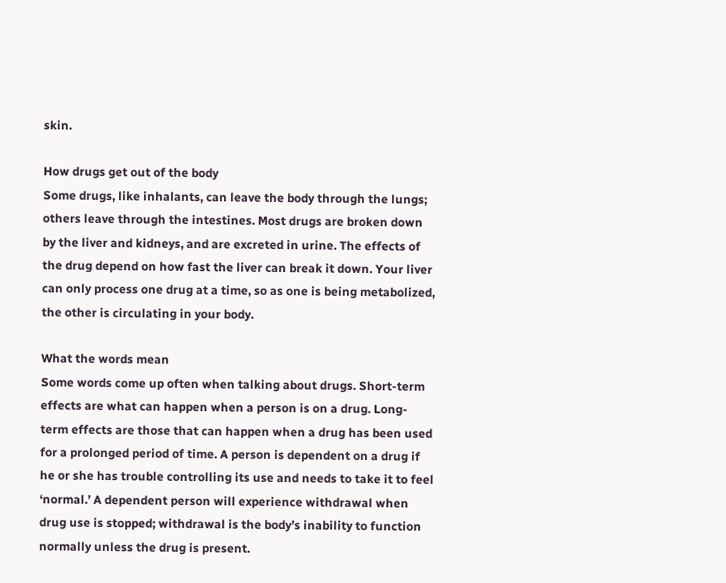skin.

How drugs get out of the body
Some drugs, like inhalants, can leave the body through the lungs; others leave through the intestines. Most drugs are broken down by the liver and kidneys, and are excreted in urine. The effects of the drug depend on how fast the liver can break it down. Your liver can only process one drug at a time, so as one is being metabolized, the other is circulating in your body.

What the words mean
Some words come up often when talking about drugs. Short-term effects are what can happen when a person is on a drug. Long-term effects are those that can happen when a drug has been used for a prolonged period of time. A person is dependent on a drug if he or she has trouble controlling its use and needs to take it to feel ‘normal.’ A dependent person will experience withdrawal when drug use is stopped; withdrawal is the body’s inability to function normally unless the drug is present.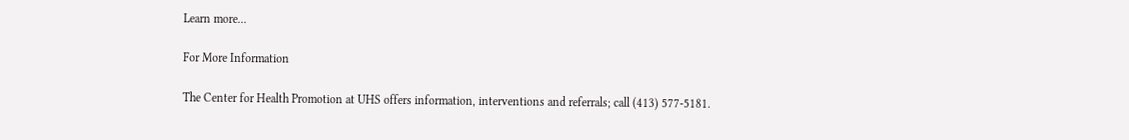Learn more...

For More Information

The Center for Health Promotion at UHS offers information, interventions and referrals; call (413) 577-5181.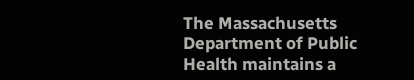The Massachusetts Department of Public Health maintains a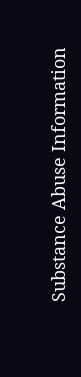Substance Abuse Information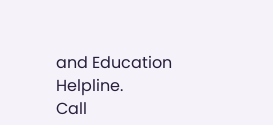and Education Helpline.
Call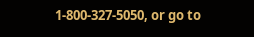1-800-327-5050, or go to